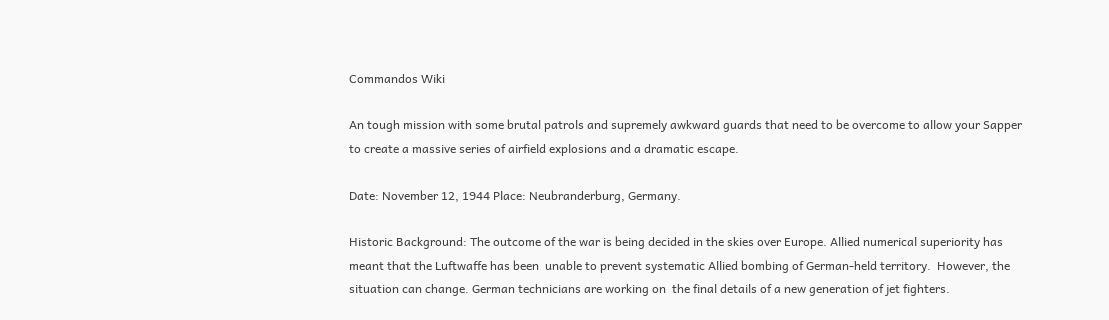Commandos Wiki

An tough mission with some brutal patrols and supremely awkward guards that need to be overcome to allow your Sapper to create a massive series of airfield explosions and a dramatic escape.

Date: November 12, 1944 Place: Neubranderburg, Germany.

Historic Background: The outcome of the war is being decided in the skies over Europe. Allied numerical superiority has meant that the Luftwaffe has been  unable to prevent systematic Allied bombing of German-held territory.  However, the situation can change. German technicians are working on  the final details of a new generation of jet fighters.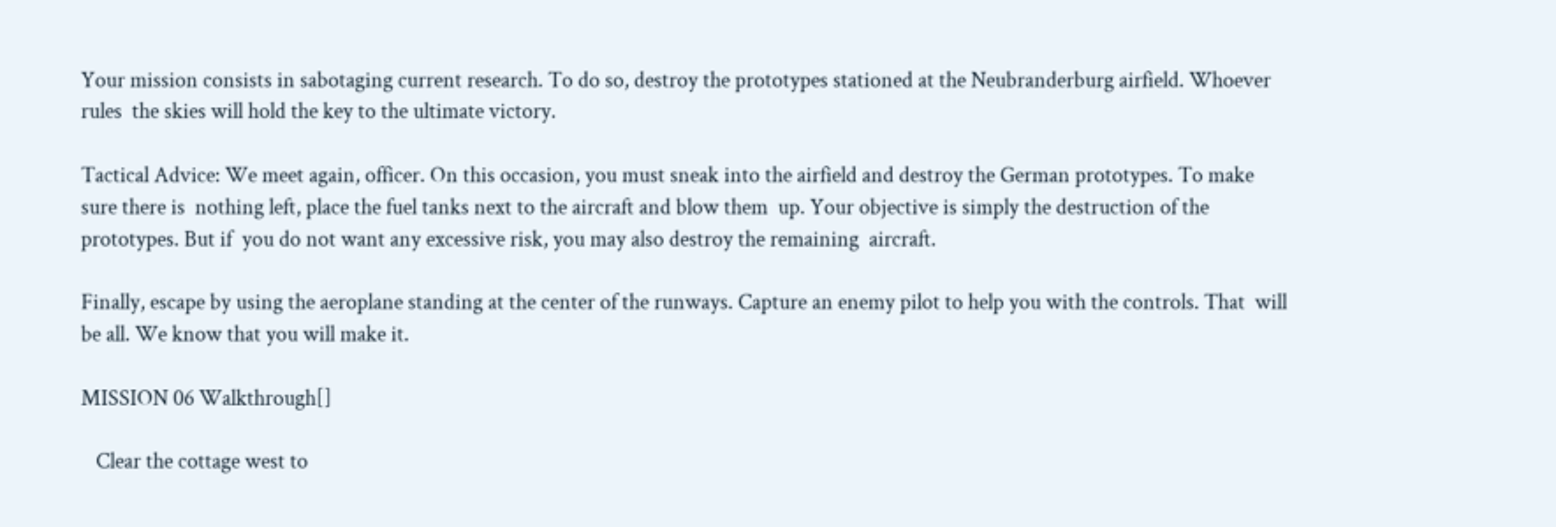Your mission consists in sabotaging current research. To do so, destroy the prototypes stationed at the Neubranderburg airfield. Whoever rules  the skies will hold the key to the ultimate victory.

Tactical Advice: We meet again, officer. On this occasion, you must sneak into the airfield and destroy the German prototypes. To make sure there is  nothing left, place the fuel tanks next to the aircraft and blow them  up. Your objective is simply the destruction of the prototypes. But if  you do not want any excessive risk, you may also destroy the remaining  aircraft.

Finally, escape by using the aeroplane standing at the center of the runways. Capture an enemy pilot to help you with the controls. That  will be all. We know that you will make it.

MISSION 06 Walkthrough[]

   Clear the cottage west to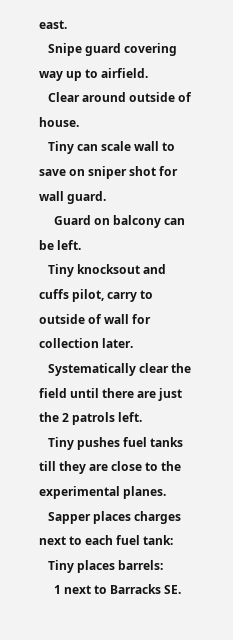east.
   Snipe guard covering way up to airfield.
   Clear around outside of house.
   Tiny can scale wall to save on sniper shot for wall guard.
     Guard on balcony can be left.
   Tiny knocksout and cuffs pilot, carry to outside of wall for collection later.
   Systematically clear the field until there are just the 2 patrols left.
   Tiny pushes fuel tanks till they are close to the experimental planes.
   Sapper places charges next to each fuel tank:
   Tiny places barrels:
     1 next to Barracks SE.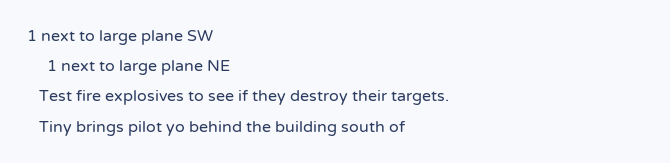1 next to large plane SW
     1 next to large plane NE
   Test fire explosives to see if they destroy their targets.
   Tiny brings pilot yo behind the building south of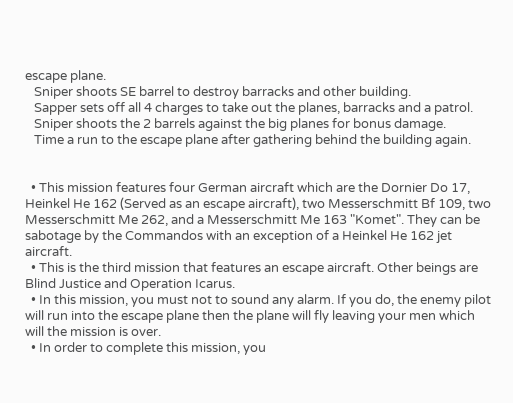escape plane.
   Sniper shoots SE barrel to destroy barracks and other building.
   Sapper sets off all 4 charges to take out the planes, barracks and a patrol.
   Sniper shoots the 2 barrels against the big planes for bonus damage.
   Time a run to the escape plane after gathering behind the building again.


  • This mission features four German aircraft which are the Dornier Do 17, Heinkel He 162 (Served as an escape aircraft), two Messerschmitt Bf 109, two Messerschmitt Me 262, and a Messerschmitt Me 163 "Komet". They can be sabotage by the Commandos with an exception of a Heinkel He 162 jet aircraft.
  • This is the third mission that features an escape aircraft. Other beings are Blind Justice and Operation Icarus.
  • In this mission, you must not to sound any alarm. If you do, the enemy pilot will run into the escape plane then the plane will fly leaving your men which will the mission is over.
  • In order to complete this mission, you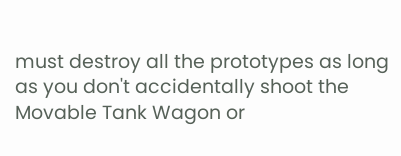must destroy all the prototypes as long as you don't accidentally shoot the Movable Tank Wagon or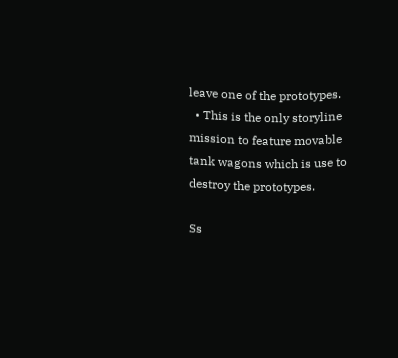leave one of the prototypes.
  • This is the only storyline mission to feature movable tank wagons which is use to destroy the prototypes.

Ss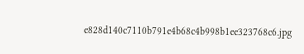e828d140c7110b791e4b68c4b998b1ee323768c6.jpg